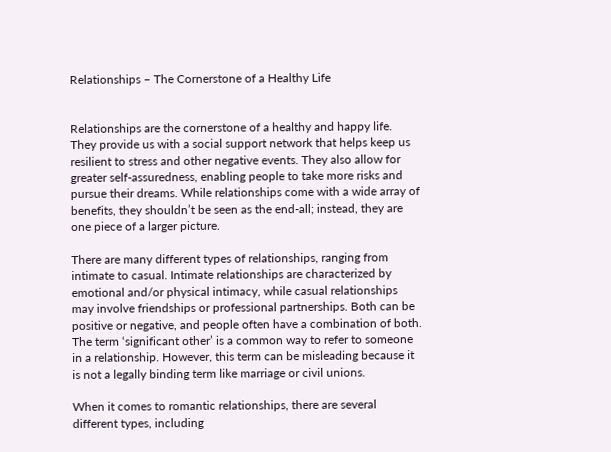Relationships – The Cornerstone of a Healthy Life


Relationships are the cornerstone of a healthy and happy life. They provide us with a social support network that helps keep us resilient to stress and other negative events. They also allow for greater self-assuredness, enabling people to take more risks and pursue their dreams. While relationships come with a wide array of benefits, they shouldn’t be seen as the end-all; instead, they are one piece of a larger picture.

There are many different types of relationships, ranging from intimate to casual. Intimate relationships are characterized by emotional and/or physical intimacy, while casual relationships may involve friendships or professional partnerships. Both can be positive or negative, and people often have a combination of both. The term ‘significant other’ is a common way to refer to someone in a relationship. However, this term can be misleading because it is not a legally binding term like marriage or civil unions.

When it comes to romantic relationships, there are several different types, including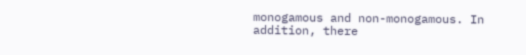monogamous and non-monogamous. In addition, there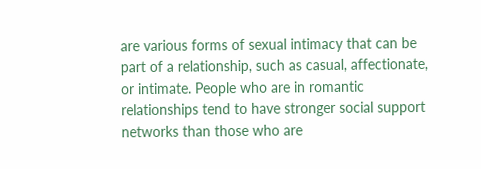are various forms of sexual intimacy that can be part of a relationship, such as casual, affectionate, or intimate. People who are in romantic relationships tend to have stronger social support networks than those who are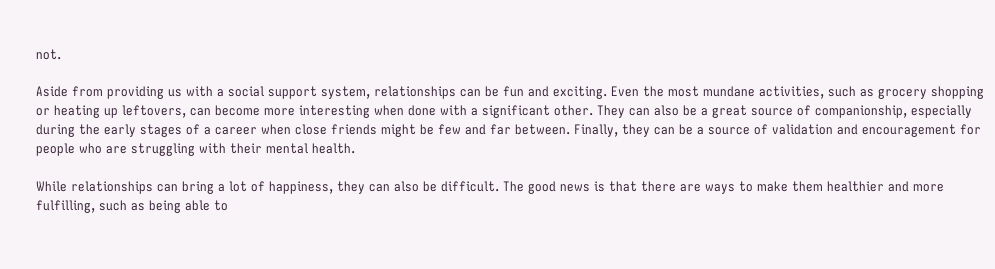not.

Aside from providing us with a social support system, relationships can be fun and exciting. Even the most mundane activities, such as grocery shopping or heating up leftovers, can become more interesting when done with a significant other. They can also be a great source of companionship, especially during the early stages of a career when close friends might be few and far between. Finally, they can be a source of validation and encouragement for people who are struggling with their mental health.

While relationships can bring a lot of happiness, they can also be difficult. The good news is that there are ways to make them healthier and more fulfilling, such as being able to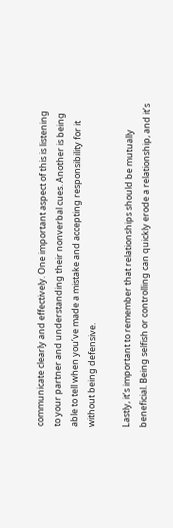communicate clearly and effectively. One important aspect of this is listening to your partner and understanding their nonverbal cues. Another is being able to tell when you’ve made a mistake and accepting responsibility for it without being defensive.

Lastly, it’s important to remember that relationships should be mutually beneficial. Being selfish or controlling can quickly erode a relationship, and it’s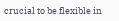crucial to be flexible in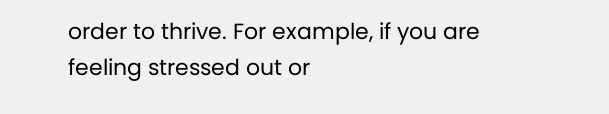order to thrive. For example, if you are feeling stressed out or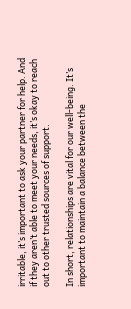irritable, it’s important to ask your partner for help. And if they aren’t able to meet your needs, it’s okay to reach out to other trusted sources of support.

In short, relationships are vital for our well-being. It’s important to maintain a balance between the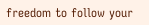freedom to follow your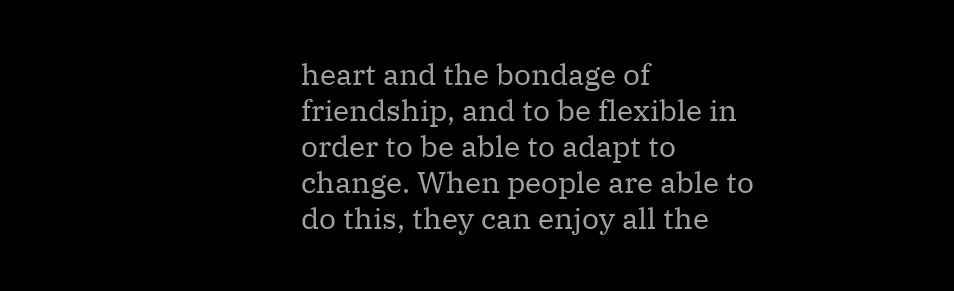heart and the bondage of friendship, and to be flexible in order to be able to adapt to change. When people are able to do this, they can enjoy all the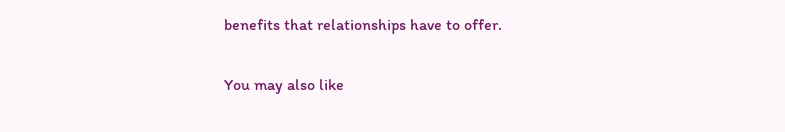benefits that relationships have to offer.

You may also like